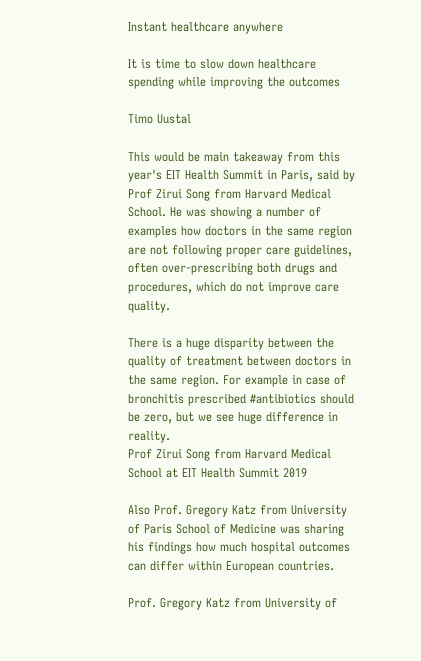Instant healthcare anywhere

It is time to slow down healthcare spending while improving the outcomes

Timo Uustal

This would be main takeaway from this year's EIT Health Summit in Paris, said by Prof Zirui Song from Harvard Medical School. He was showing a number of examples how doctors in the same region are not following proper care guidelines, often over-prescribing both drugs and procedures, which do not improve care quality.

There is a huge disparity between the quality of treatment between doctors in the same region. For example in case of bronchitis prescribed #antibiotics should be zero, but we see huge difference in reality.
Prof Zirui Song from Harvard Medical School at EIT Health Summit 2019

Also Prof. Gregory Katz from University of Paris School of Medicine was sharing his findings how much hospital outcomes can differ within European countries.

Prof. Gregory Katz from University of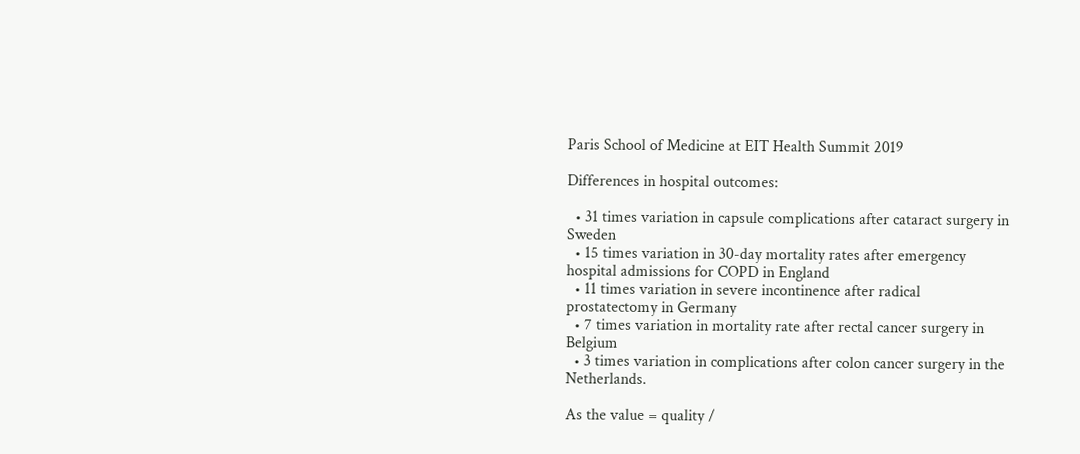Paris School of Medicine at EIT Health Summit 2019

Differences in hospital outcomes:

  • 31 times variation in capsule complications after cataract surgery in Sweden
  • 15 times variation in 30-day mortality rates after emergency hospital admissions for COPD in England
  • 11 times variation in severe incontinence after radical prostatectomy in Germany
  • 7 times variation in mortality rate after rectal cancer surgery in Belgium
  • 3 times variation in complications after colon cancer surgery in the Netherlands.

As the value = quality /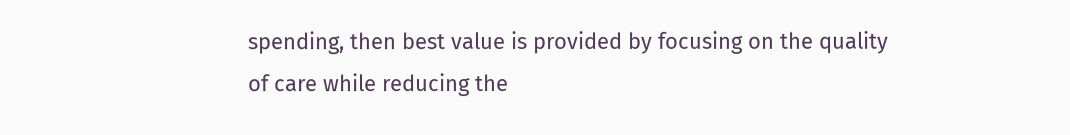spending, then best value is provided by focusing on the quality of care while reducing the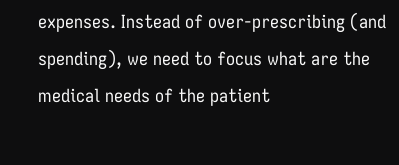expenses. Instead of over-prescribing (and spending), we need to focus what are the medical needs of the patient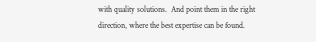with quality solutions.  And point them in the right direction, where the best expertise can be found.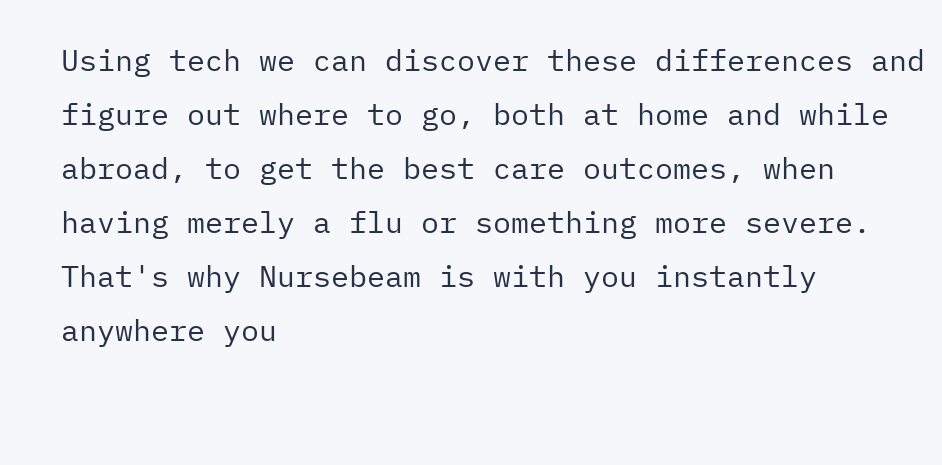Using tech we can discover these differences and figure out where to go, both at home and while abroad, to get the best care outcomes, when having merely a flu or something more severe.  That's why Nursebeam is with you instantly anywhere you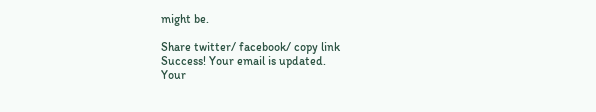might be.

Share twitter/ facebook/ copy link
Success! Your email is updated.
Your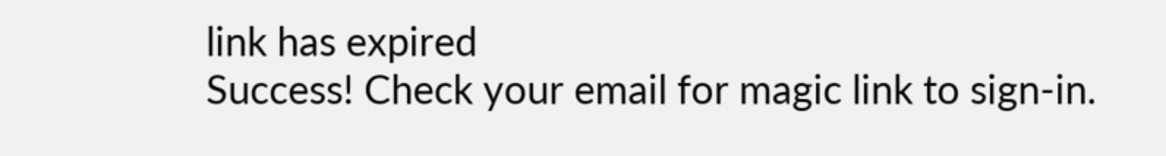link has expired
Success! Check your email for magic link to sign-in.